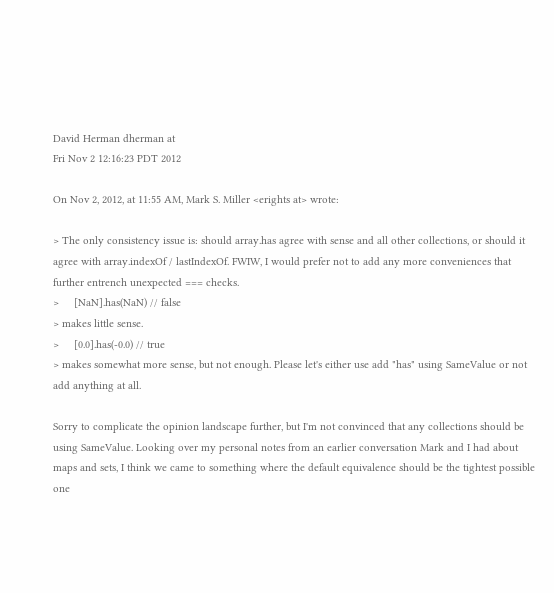David Herman dherman at
Fri Nov 2 12:16:23 PDT 2012

On Nov 2, 2012, at 11:55 AM, Mark S. Miller <erights at> wrote:

> The only consistency issue is: should array.has agree with sense and all other collections, or should it agree with array.indexOf / lastIndexOf. FWIW, I would prefer not to add any more conveniences that further entrench unexpected === checks.
>     [NaN].has(NaN) // false
> makes little sense.
>     [0.0].has(-0.0) // true
> makes somewhat more sense, but not enough. Please let's either use add "has" using SameValue or not add anything at all.

Sorry to complicate the opinion landscape further, but I'm not convinced that any collections should be using SameValue. Looking over my personal notes from an earlier conversation Mark and I had about maps and sets, I think we came to something where the default equivalence should be the tightest possible one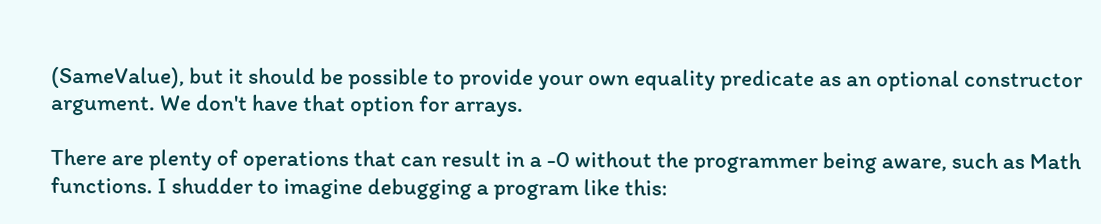(SameValue), but it should be possible to provide your own equality predicate as an optional constructor argument. We don't have that option for arrays.

There are plenty of operations that can result in a -0 without the programmer being aware, such as Math functions. I shudder to imagine debugging a program like this: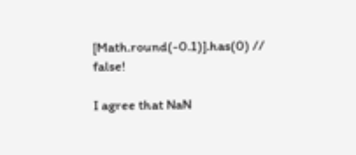[Math.round(-0.1)].has(0) // false!

I agree that NaN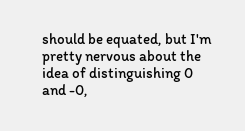should be equated, but I'm pretty nervous about the idea of distinguishing 0 and -0,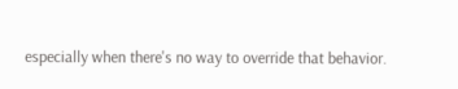especially when there's no way to override that behavior.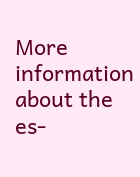More information about the es-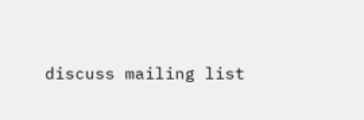discuss mailing list